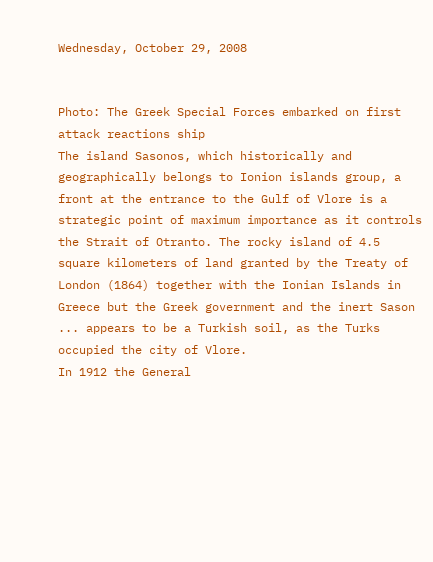Wednesday, October 29, 2008


Photo: The Greek Special Forces embarked on first attack reactions ship
The island Sasonos, which historically and geographically belongs to Ionion islands group, a front at the entrance to the Gulf of Vlore is a strategic point of maximum importance as it controls the Strait of Otranto. The rocky island of 4.5 square kilometers of land granted by the Treaty of London (1864) together with the Ionian Islands in Greece but the Greek government and the inert Sason ... appears to be a Turkish soil, as the Turks occupied the city of Vlore.
In 1912 the General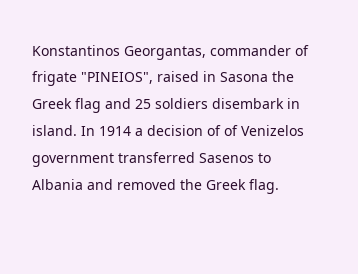Konstantinos Georgantas, commander of frigate "PINEIOS", raised in Sasona the Greek flag and 25 soldiers disembark in island. In 1914 a decision of of Venizelos government transferred Sasenos to Albania and removed the Greek flag.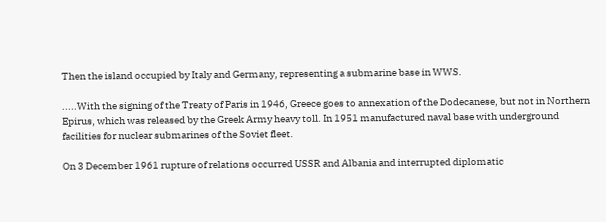Then the island occupied by Italy and Germany, representing a submarine base in WWS.

.....With the signing of the Treaty of Paris in 1946, Greece goes to annexation of the Dodecanese, but not in Northern Epirus, which was released by the Greek Army heavy toll. In 1951 manufactured naval base with underground facilities for nuclear submarines of the Soviet fleet.

On 3 December 1961 rupture of relations occurred USSR and Albania and interrupted diplomatic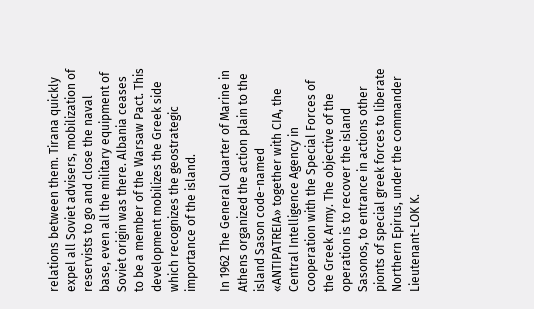relations between them. Tirana quickly expel all Soviet advisers, mobilization of reservists to go and close the naval base, even all the military equipment of Soviet origin was there. Albania ceases to be a member of the Warsaw Pact. This development mobilizes the Greek side which recognizes the geostrategic importance of the island.

In 1962 The General Quarter of Marine in Athens organized the action plain to the island Sason code-named «ANTIPATREIA» together with CIA, the Central Intelligence Agency in cooperation with the Special Forces of the Greek Army. The objective of the operation is to recover the island Sasonos, to entrance in actions other pionts of special greek forces to liberate Northern Epirus, under the commander Lieutenant-LOK K.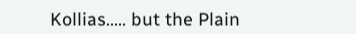Kollias..... but the Plain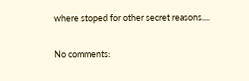where stoped for other secret reasons....

No comments: